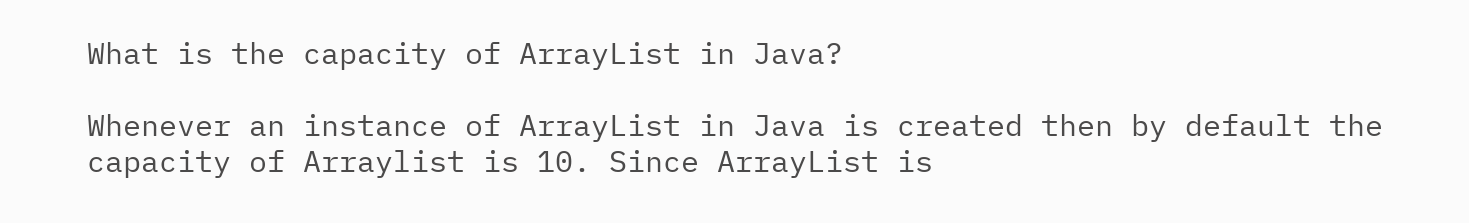What is the capacity of ArrayList in Java?

Whenever an instance of ArrayList in Java is created then by default the capacity of Arraylist is 10. Since ArrayList is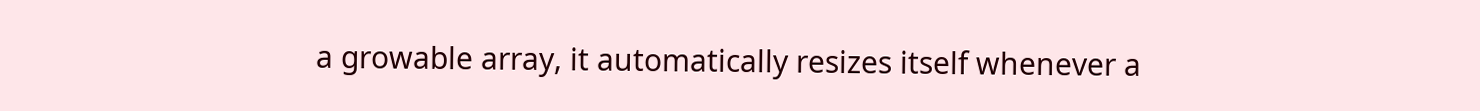a growable array, it automatically resizes itself whenever a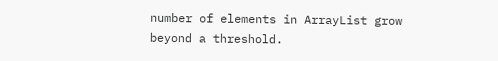number of elements in ArrayList grow beyond a threshold.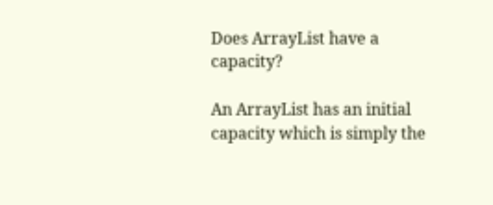Does ArrayList have a capacity?

An ArrayList has an initial capacity which is simply the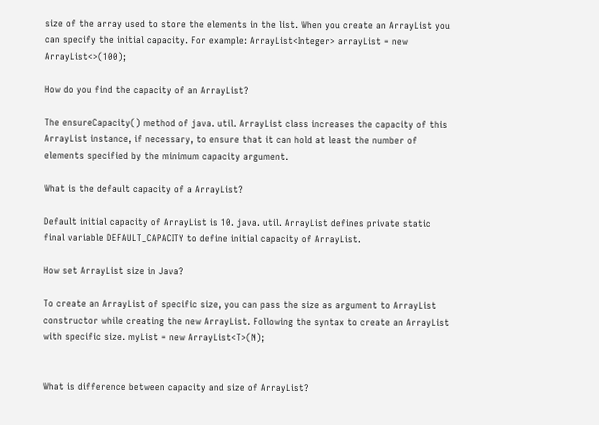size of the array used to store the elements in the list. When you create an ArrayList you can specify the initial capacity. For example: ArrayList<Integer> arrayList = new ArrayList<>(100);

How do you find the capacity of an ArrayList?

The ensureCapacity() method of java. util. ArrayList class increases the capacity of this ArrayList instance, if necessary, to ensure that it can hold at least the number of elements specified by the minimum capacity argument.

What is the default capacity of a ArrayList?

Default initial capacity of ArrayList is 10. java. util. ArrayList defines private static final variable DEFAULT_CAPACITY to define initial capacity of ArrayList.

How set ArrayList size in Java?

To create an ArrayList of specific size, you can pass the size as argument to ArrayList constructor while creating the new ArrayList. Following the syntax to create an ArrayList with specific size. myList = new ArrayList<T>(N);


What is difference between capacity and size of ArrayList?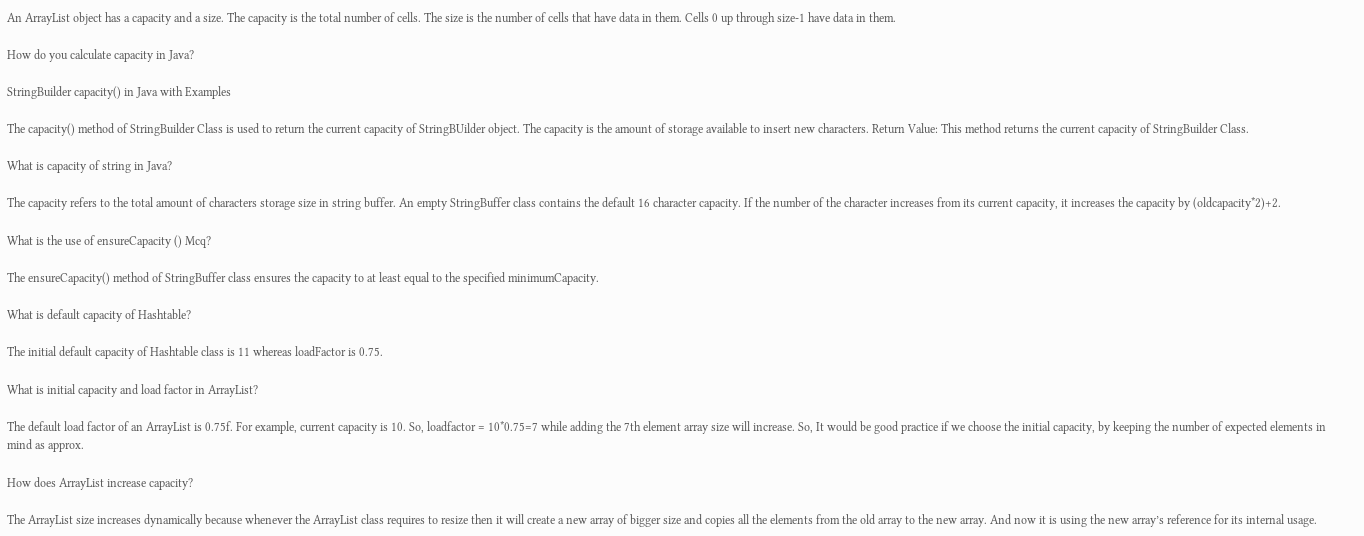An ArrayList object has a capacity and a size. The capacity is the total number of cells. The size is the number of cells that have data in them. Cells 0 up through size-1 have data in them.

How do you calculate capacity in Java?

StringBuilder capacity() in Java with Examples

The capacity() method of StringBuilder Class is used to return the current capacity of StringBUilder object. The capacity is the amount of storage available to insert new characters. Return Value: This method returns the current capacity of StringBuilder Class.

What is capacity of string in Java?

The capacity refers to the total amount of characters storage size in string buffer. An empty StringBuffer class contains the default 16 character capacity. If the number of the character increases from its current capacity, it increases the capacity by (oldcapacity*2)+2.

What is the use of ensureCapacity () Mcq?

The ensureCapacity() method of StringBuffer class ensures the capacity to at least equal to the specified minimumCapacity.

What is default capacity of Hashtable?

The initial default capacity of Hashtable class is 11 whereas loadFactor is 0.75.

What is initial capacity and load factor in ArrayList?

The default load factor of an ArrayList is 0.75f. For example, current capacity is 10. So, loadfactor = 10*0.75=7 while adding the 7th element array size will increase. So, It would be good practice if we choose the initial capacity, by keeping the number of expected elements in mind as approx.

How does ArrayList increase capacity?

The ArrayList size increases dynamically because whenever the ArrayList class requires to resize then it will create a new array of bigger size and copies all the elements from the old array to the new array. And now it is using the new array’s reference for its internal usage.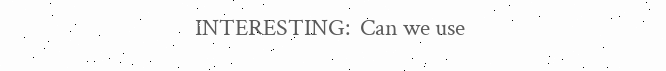INTERESTING:  Can we use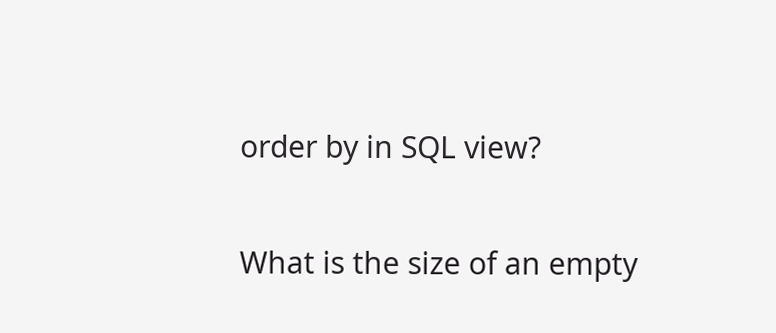order by in SQL view?

What is the size of an empty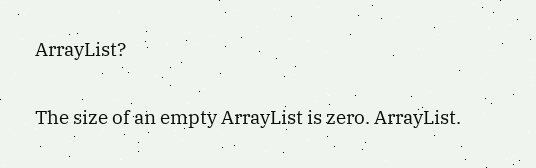ArrayList?

The size of an empty ArrayList is zero. ArrayList.